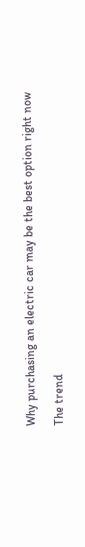Why purchasing an electric car may be the best option right now

The trend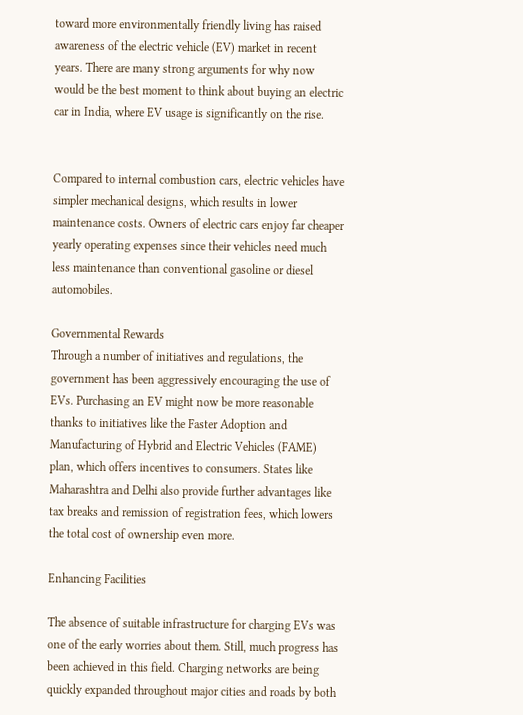toward more environmentally friendly living has raised awareness of the electric vehicle (EV) market in recent years. There are many strong arguments for why now would be the best moment to think about buying an electric car in India, where EV usage is significantly on the rise.


Compared to internal combustion cars, electric vehicles have simpler mechanical designs, which results in lower maintenance costs. Owners of electric cars enjoy far cheaper yearly operating expenses since their vehicles need much less maintenance than conventional gasoline or diesel automobiles.

Governmental Rewards
Through a number of initiatives and regulations, the government has been aggressively encouraging the use of EVs. Purchasing an EV might now be more reasonable thanks to initiatives like the Faster Adoption and Manufacturing of Hybrid and Electric Vehicles (FAME) plan, which offers incentives to consumers. States like Maharashtra and Delhi also provide further advantages like tax breaks and remission of registration fees, which lowers the total cost of ownership even more.

Enhancing Facilities

The absence of suitable infrastructure for charging EVs was one of the early worries about them. Still, much progress has been achieved in this field. Charging networks are being quickly expanded throughout major cities and roads by both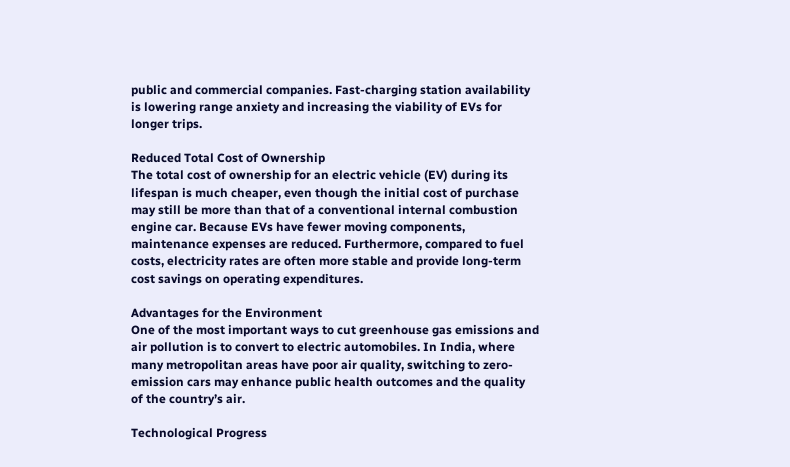public and commercial companies. Fast-charging station availability is lowering range anxiety and increasing the viability of EVs for longer trips.

Reduced Total Cost of Ownership
The total cost of ownership for an electric vehicle (EV) during its lifespan is much cheaper, even though the initial cost of purchase may still be more than that of a conventional internal combustion engine car. Because EVs have fewer moving components, maintenance expenses are reduced. Furthermore, compared to fuel costs, electricity rates are often more stable and provide long-term cost savings on operating expenditures.

Advantages for the Environment
One of the most important ways to cut greenhouse gas emissions and air pollution is to convert to electric automobiles. In India, where many metropolitan areas have poor air quality, switching to zero-emission cars may enhance public health outcomes and the quality of the country’s air.

Technological Progress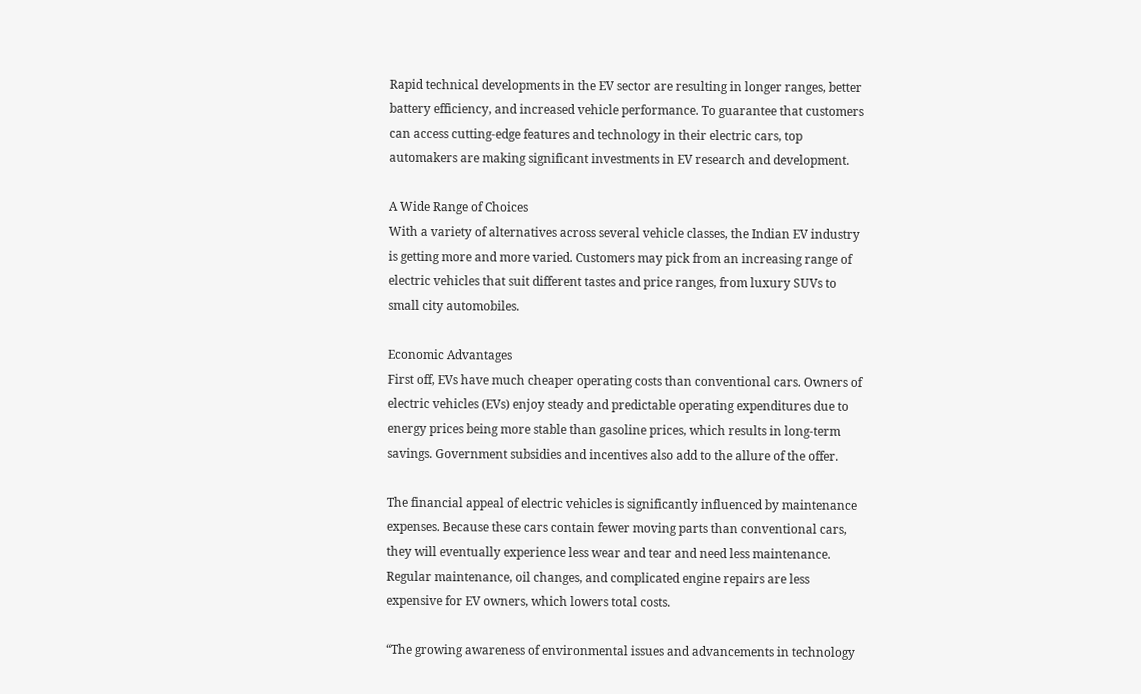Rapid technical developments in the EV sector are resulting in longer ranges, better battery efficiency, and increased vehicle performance. To guarantee that customers can access cutting-edge features and technology in their electric cars, top automakers are making significant investments in EV research and development.

A Wide Range of Choices
With a variety of alternatives across several vehicle classes, the Indian EV industry is getting more and more varied. Customers may pick from an increasing range of electric vehicles that suit different tastes and price ranges, from luxury SUVs to small city automobiles.

Economic Advantages
First off, EVs have much cheaper operating costs than conventional cars. Owners of electric vehicles (EVs) enjoy steady and predictable operating expenditures due to energy prices being more stable than gasoline prices, which results in long-term savings. Government subsidies and incentives also add to the allure of the offer.

The financial appeal of electric vehicles is significantly influenced by maintenance expenses. Because these cars contain fewer moving parts than conventional cars, they will eventually experience less wear and tear and need less maintenance. Regular maintenance, oil changes, and complicated engine repairs are less expensive for EV owners, which lowers total costs.

“The growing awareness of environmental issues and advancements in technology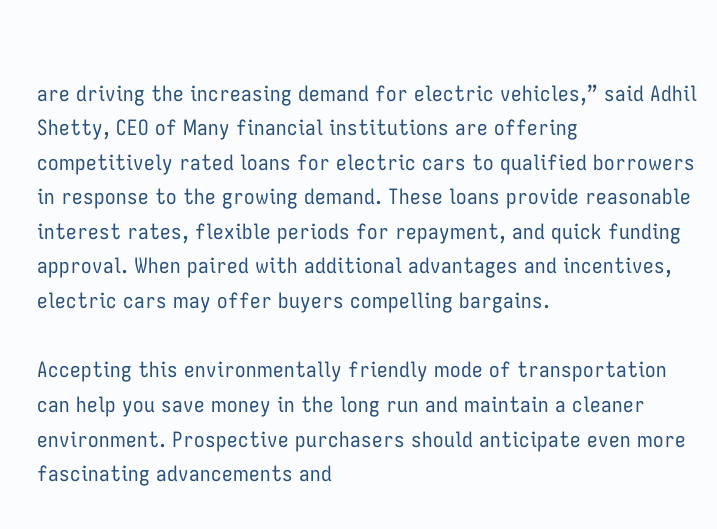are driving the increasing demand for electric vehicles,” said Adhil Shetty, CEO of Many financial institutions are offering competitively rated loans for electric cars to qualified borrowers in response to the growing demand. These loans provide reasonable interest rates, flexible periods for repayment, and quick funding approval. When paired with additional advantages and incentives, electric cars may offer buyers compelling bargains.

Accepting this environmentally friendly mode of transportation can help you save money in the long run and maintain a cleaner environment. Prospective purchasers should anticipate even more fascinating advancements and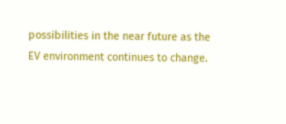possibilities in the near future as the EV environment continues to change.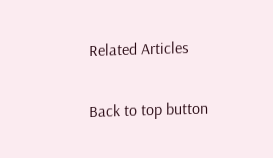Related Articles

Back to top button